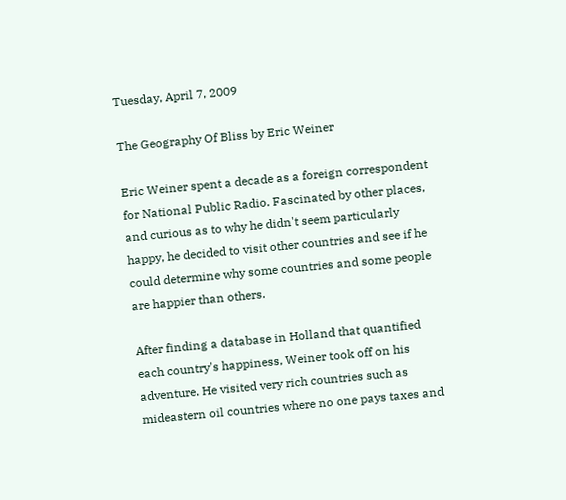Tuesday, April 7, 2009

The Geography Of Bliss by Eric Weiner

Eric Weiner spent a decade as a foreign correspondent for National Public Radio. Fascinated by other places, and curious as to why he didn't seem particularly happy, he decided to visit other countries and see if he could determine why some countries and some people are happier than others.

After finding a database in Holland that quantified each country's happiness, Weiner took off on his adventure. He visited very rich countries such as mideastern oil countries where no one pays taxes and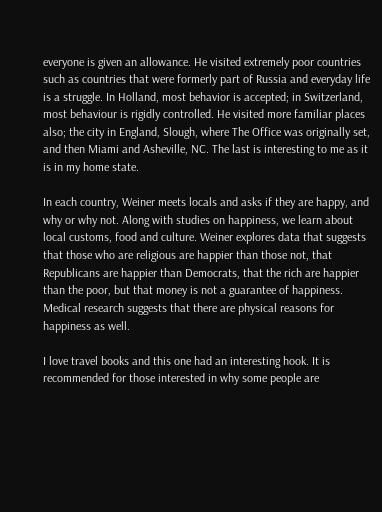everyone is given an allowance. He visited extremely poor countries such as countries that were formerly part of Russia and everyday life is a struggle. In Holland, most behavior is accepted; in Switzerland, most behaviour is rigidly controlled. He visited more familiar places also; the city in England, Slough, where The Office was originally set, and then Miami and Asheville, NC. The last is interesting to me as it is in my home state.

In each country, Weiner meets locals and asks if they are happy, and why or why not. Along with studies on happiness, we learn about local customs, food and culture. Weiner explores data that suggests that those who are religious are happier than those not, that Republicans are happier than Democrats, that the rich are happier than the poor, but that money is not a guarantee of happiness. Medical research suggests that there are physical reasons for happiness as well.

I love travel books and this one had an interesting hook. It is recommended for those interested in why some people are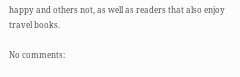happy and others not, as well as readers that also enjoy travel books.

No comments: